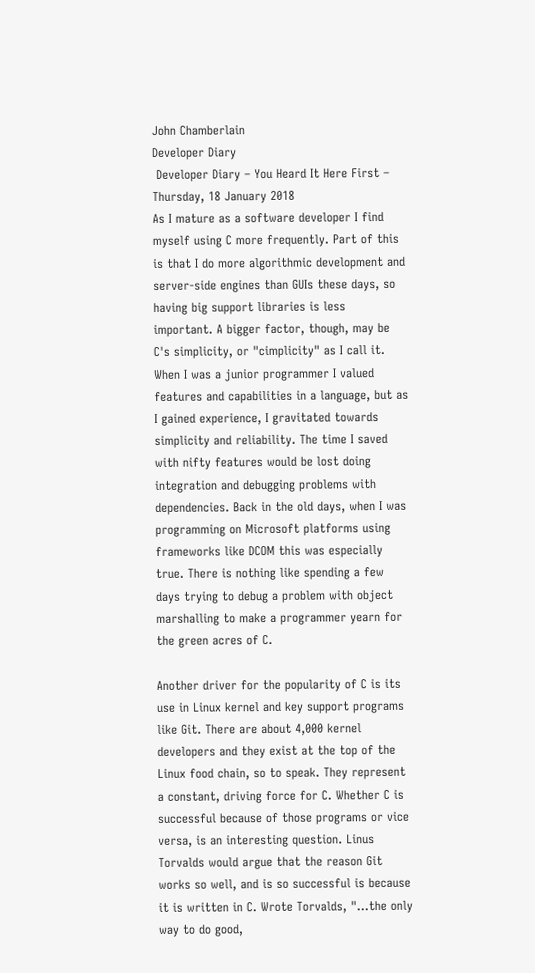John Chamberlain
Developer Diary
 Developer Diary – You Heard It Here First – Thursday, 18 January 2018
As I mature as a software developer I find myself using C more frequently. Part of this is that I do more algorithmic development and server-side engines than GUIs these days, so having big support libraries is less important. A bigger factor, though, may be C's simplicity, or "cimplicity" as I call it. When I was a junior programmer I valued features and capabilities in a language, but as I gained experience, I gravitated towards simplicity and reliability. The time I saved with nifty features would be lost doing integration and debugging problems with dependencies. Back in the old days, when I was programming on Microsoft platforms using frameworks like DCOM this was especially true. There is nothing like spending a few days trying to debug a problem with object marshalling to make a programmer yearn for the green acres of C.

Another driver for the popularity of C is its use in Linux kernel and key support programs like Git. There are about 4,000 kernel developers and they exist at the top of the Linux food chain, so to speak. They represent a constant, driving force for C. Whether C is successful because of those programs or vice versa, is an interesting question. Linus Torvalds would argue that the reason Git works so well, and is so successful is because it is written in C. Wrote Torvalds, "...the only way to do good,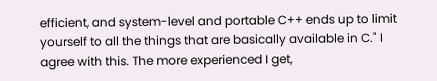efficient, and system-level and portable C++ ends up to limit yourself to all the things that are basically available in C." I agree with this. The more experienced I get,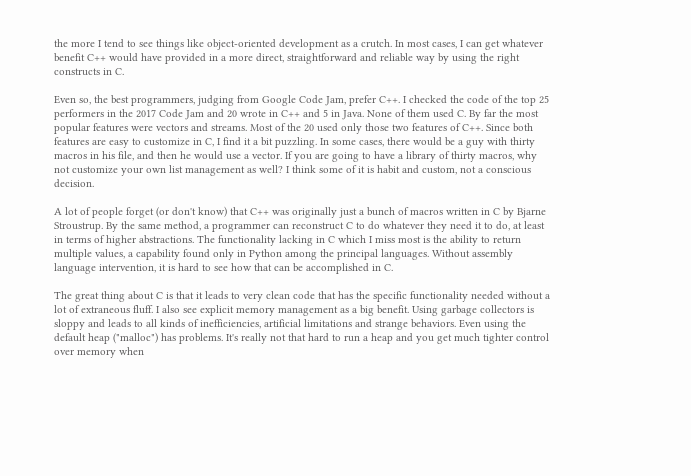the more I tend to see things like object-oriented development as a crutch. In most cases, I can get whatever benefit C++ would have provided in a more direct, straightforward and reliable way by using the right constructs in C.

Even so, the best programmers, judging from Google Code Jam, prefer C++. I checked the code of the top 25 performers in the 2017 Code Jam and 20 wrote in C++ and 5 in Java. None of them used C. By far the most popular features were vectors and streams. Most of the 20 used only those two features of C++. Since both features are easy to customize in C, I find it a bit puzzling. In some cases, there would be a guy with thirty macros in his file, and then he would use a vector. If you are going to have a library of thirty macros, why not customize your own list management as well? I think some of it is habit and custom, not a conscious decision.

A lot of people forget (or don't know) that C++ was originally just a bunch of macros written in C by Bjarne Stroustrup. By the same method, a programmer can reconstruct C to do whatever they need it to do, at least in terms of higher abstractions. The functionality lacking in C which I miss most is the ability to return multiple values, a capability found only in Python among the principal languages. Without assembly language intervention, it is hard to see how that can be accomplished in C.

The great thing about C is that it leads to very clean code that has the specific functionality needed without a lot of extraneous fluff. I also see explicit memory management as a big benefit. Using garbage collectors is sloppy and leads to all kinds of inefficiencies, artificial limitations and strange behaviors. Even using the default heap ("malloc") has problems. It's really not that hard to run a heap and you get much tighter control over memory when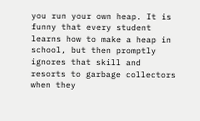you run your own heap. It is funny that every student learns how to make a heap in school, but then promptly ignores that skill and resorts to garbage collectors when they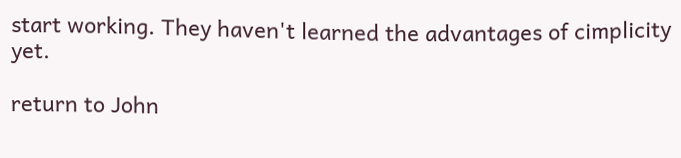start working. They haven't learned the advantages of cimplicity yet.

return to John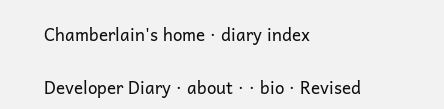Chamberlain's home · diary index

Developer Diary · about · · bio · Revised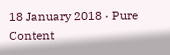18 January 2018 · Pure Content